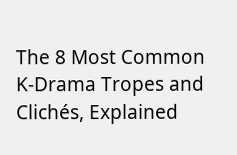The 8 Most Common K-Drama Tropes and Clichés, Explained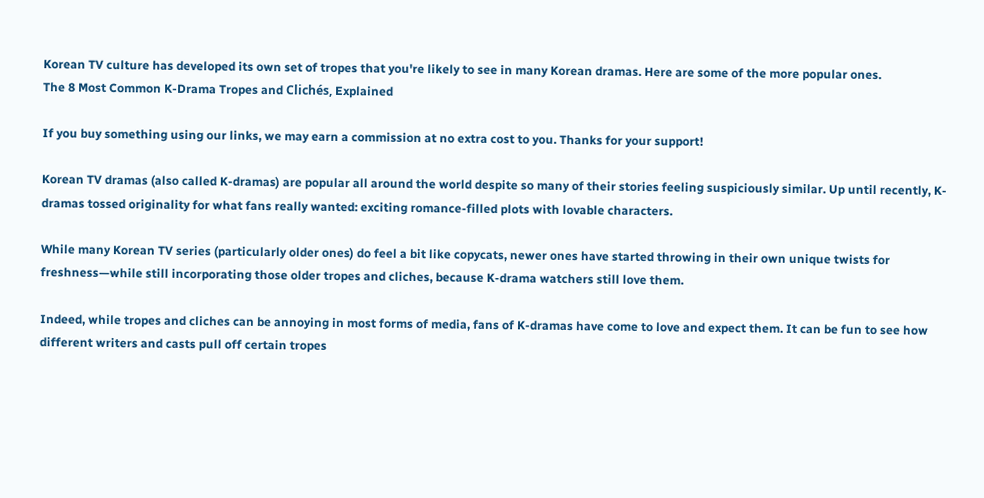Korean TV culture has developed its own set of tropes that you're likely to see in many Korean dramas. Here are some of the more popular ones.
The 8 Most Common K-Drama Tropes and Clichés, Explained

If you buy something using our links, we may earn a commission at no extra cost to you. Thanks for your support!

Korean TV dramas (also called K-dramas) are popular all around the world despite so many of their stories feeling suspiciously similar. Up until recently, K-dramas tossed originality for what fans really wanted: exciting romance-filled plots with lovable characters.

While many Korean TV series (particularly older ones) do feel a bit like copycats, newer ones have started throwing in their own unique twists for freshness—while still incorporating those older tropes and cliches, because K-drama watchers still love them.

Indeed, while tropes and cliches can be annoying in most forms of media, fans of K-dramas have come to love and expect them. It can be fun to see how different writers and casts pull off certain tropes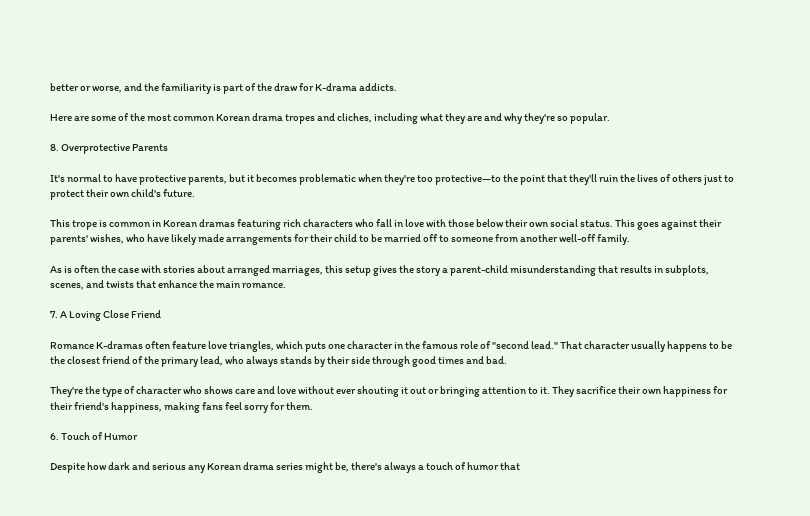better or worse, and the familiarity is part of the draw for K-drama addicts.

Here are some of the most common Korean drama tropes and cliches, including what they are and why they're so popular.

8. Overprotective Parents

It's normal to have protective parents, but it becomes problematic when they're too protective—to the point that they'll ruin the lives of others just to protect their own child's future.

This trope is common in Korean dramas featuring rich characters who fall in love with those below their own social status. This goes against their parents' wishes, who have likely made arrangements for their child to be married off to someone from another well-off family.

As is often the case with stories about arranged marriages, this setup gives the story a parent-child misunderstanding that results in subplots, scenes, and twists that enhance the main romance.

7. A Loving Close Friend

Romance K-dramas often feature love triangles, which puts one character in the famous role of "second lead." That character usually happens to be the closest friend of the primary lead, who always stands by their side through good times and bad.

They're the type of character who shows care and love without ever shouting it out or bringing attention to it. They sacrifice their own happiness for their friend's happiness, making fans feel sorry for them.

6. Touch of Humor

Despite how dark and serious any Korean drama series might be, there's always a touch of humor that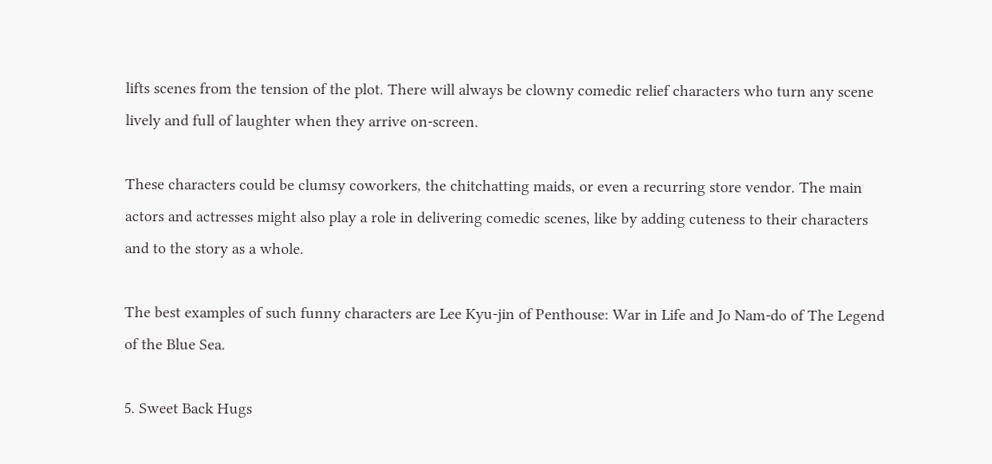lifts scenes from the tension of the plot. There will always be clowny comedic relief characters who turn any scene lively and full of laughter when they arrive on-screen.

These characters could be clumsy coworkers, the chitchatting maids, or even a recurring store vendor. The main actors and actresses might also play a role in delivering comedic scenes, like by adding cuteness to their characters and to the story as a whole.

The best examples of such funny characters are Lee Kyu-jin of Penthouse: War in Life and Jo Nam-do of The Legend of the Blue Sea.

5. Sweet Back Hugs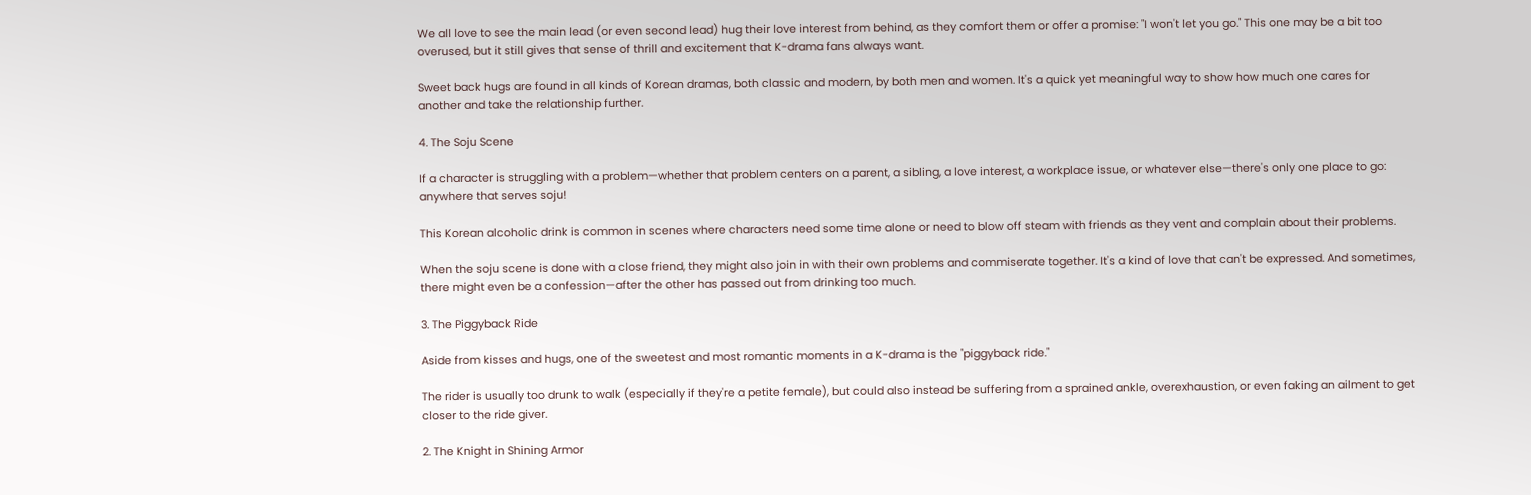We all love to see the main lead (or even second lead) hug their love interest from behind, as they comfort them or offer a promise: "I won't let you go." This one may be a bit too overused, but it still gives that sense of thrill and excitement that K-drama fans always want.

Sweet back hugs are found in all kinds of Korean dramas, both classic and modern, by both men and women. It's a quick yet meaningful way to show how much one cares for another and take the relationship further.

4. The Soju Scene

If a character is struggling with a problem—whether that problem centers on a parent, a sibling, a love interest, a workplace issue, or whatever else—there's only one place to go: anywhere that serves soju!

This Korean alcoholic drink is common in scenes where characters need some time alone or need to blow off steam with friends as they vent and complain about their problems.

When the soju scene is done with a close friend, they might also join in with their own problems and commiserate together. It's a kind of love that can't be expressed. And sometimes, there might even be a confession—after the other has passed out from drinking too much.

3. The Piggyback Ride

Aside from kisses and hugs, one of the sweetest and most romantic moments in a K-drama is the "piggyback ride."

The rider is usually too drunk to walk (especially if they're a petite female), but could also instead be suffering from a sprained ankle, overexhaustion, or even faking an ailment to get closer to the ride giver.

2. The Knight in Shining Armor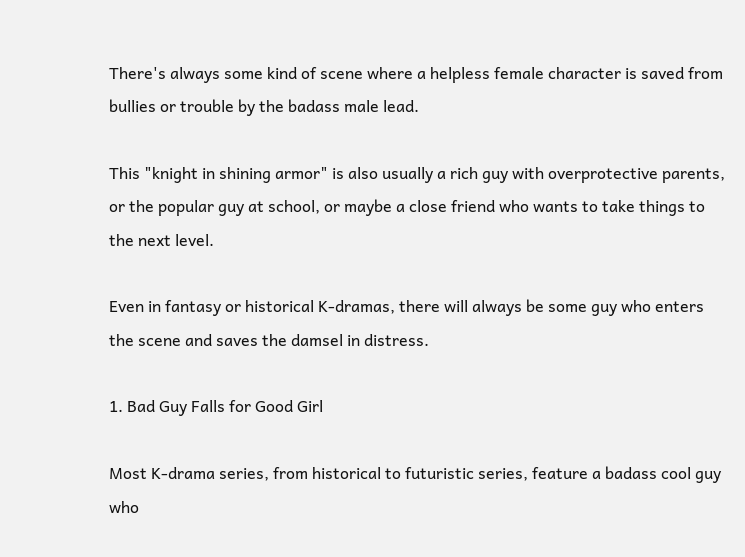There's always some kind of scene where a helpless female character is saved from bullies or trouble by the badass male lead.

This "knight in shining armor" is also usually a rich guy with overprotective parents, or the popular guy at school, or maybe a close friend who wants to take things to the next level.

Even in fantasy or historical K-dramas, there will always be some guy who enters the scene and saves the damsel in distress.

1. Bad Guy Falls for Good Girl

Most K-drama series, from historical to futuristic series, feature a badass cool guy who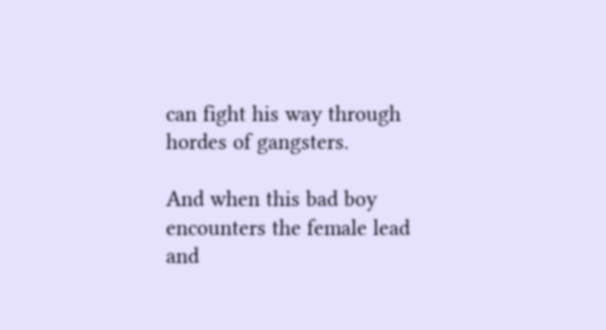can fight his way through hordes of gangsters.

And when this bad boy encounters the female lead and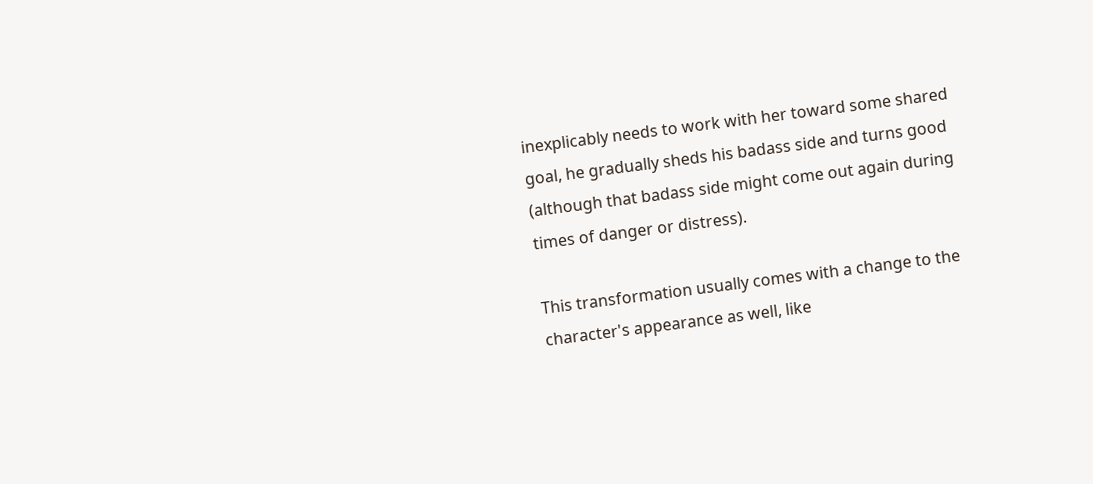inexplicably needs to work with her toward some shared goal, he gradually sheds his badass side and turns good (although that badass side might come out again during times of danger or distress).

This transformation usually comes with a change to the character's appearance as well, like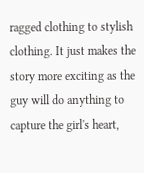ragged clothing to stylish clothing. It just makes the story more exciting as the guy will do anything to capture the girl's heart,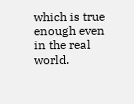which is true enough even in the real world.